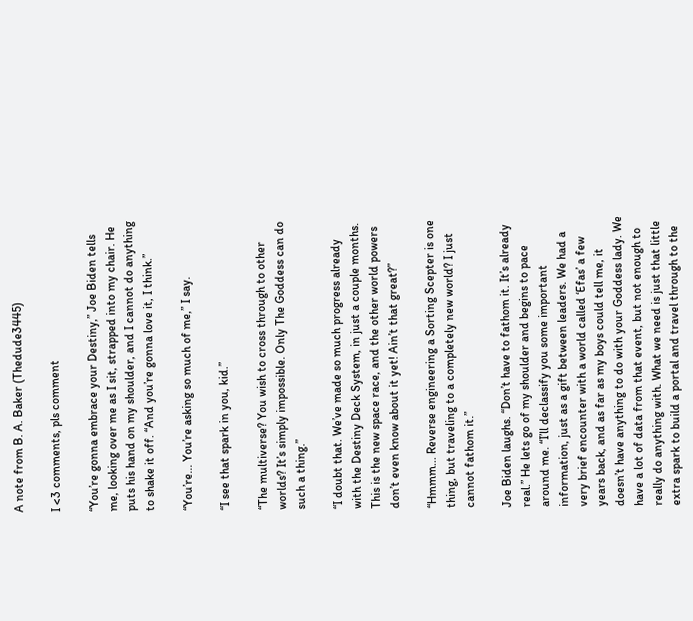A note from B. A. Baker (Thedude3445)

I <3 comments, pls comment

“You’re gonna embrace your Destiny,” Joe Biden tells me, looking over me as I sit, strapped into my chair. He puts his hand on my shoulder, and I cannot do anything to shake it off. “And you’re gonna love it, I think.”

“You’re... You’re asking so much of me,” I say.

“I see that spark in you, kid.”

“The multiverse? You wish to cross through to other worlds? It’s simply impossible. Only The Goddess can do such a thing.”

“I doubt that. We’ve made so much progress already with the Destiny Deck System, in just a couple months. This is the new space race, and the other world powers don’t even know about it yet! Ain’t that great?”

“Hmmm... Reverse engineering a Sorting Scepter is one thing, but traveling to a completely new world? I just cannot fathom it.”

Joe Biden laughs. “Don’t have to fathom it. It’s already real.” He lets go of my shoulder and begins to pace around me. “I’ll declassify you some important information, just as a gift between leaders. We had a very brief encounter with a world called ‘Efas’ a few years back, and as far as my boys could tell me, it doesn’t have anything to do with your Goddess lady. We have a lot of data from that event, but not enough to really do anything with. What we need is just that little extra spark to build a portal and travel through to the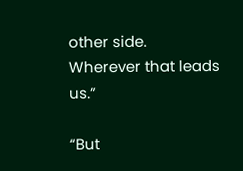other side. Wherever that leads us.”

“But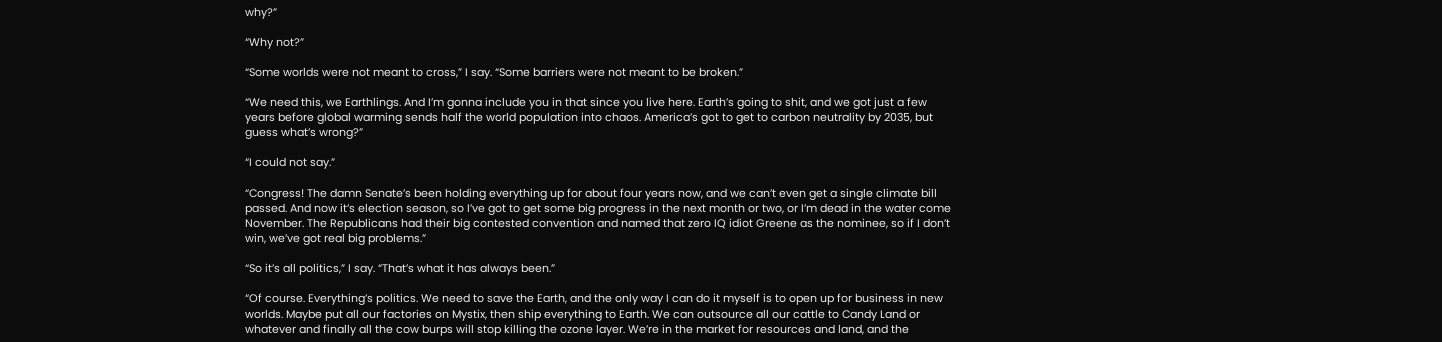why?”

“Why not?”

“Some worlds were not meant to cross,” I say. “Some barriers were not meant to be broken.”

“We need this, we Earthlings. And I’m gonna include you in that since you live here. Earth’s going to shit, and we got just a few years before global warming sends half the world population into chaos. America’s got to get to carbon neutrality by 2035, but guess what’s wrong?”

“I could not say.”

“Congress! The damn Senate’s been holding everything up for about four years now, and we can’t even get a single climate bill passed. And now it’s election season, so I’ve got to get some big progress in the next month or two, or I’m dead in the water come November. The Republicans had their big contested convention and named that zero IQ idiot Greene as the nominee, so if I don’t win, we’ve got real big problems.”

“So it’s all politics,” I say. “That’s what it has always been.”

“Of course. Everything’s politics. We need to save the Earth, and the only way I can do it myself is to open up for business in new worlds. Maybe put all our factories on Mystix, then ship everything to Earth. We can outsource all our cattle to Candy Land or whatever and finally all the cow burps will stop killing the ozone layer. We’re in the market for resources and land, and the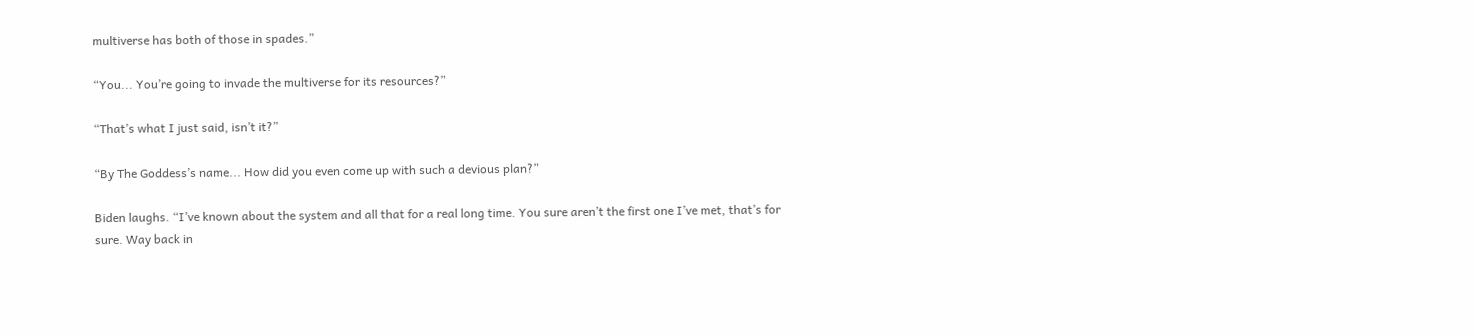multiverse has both of those in spades.”

“You... You’re going to invade the multiverse for its resources?”

“That’s what I just said, isn’t it?”

“By The Goddess’s name... How did you even come up with such a devious plan?”

Biden laughs. “I’ve known about the system and all that for a real long time. You sure aren’t the first one I’ve met, that’s for sure. Way back in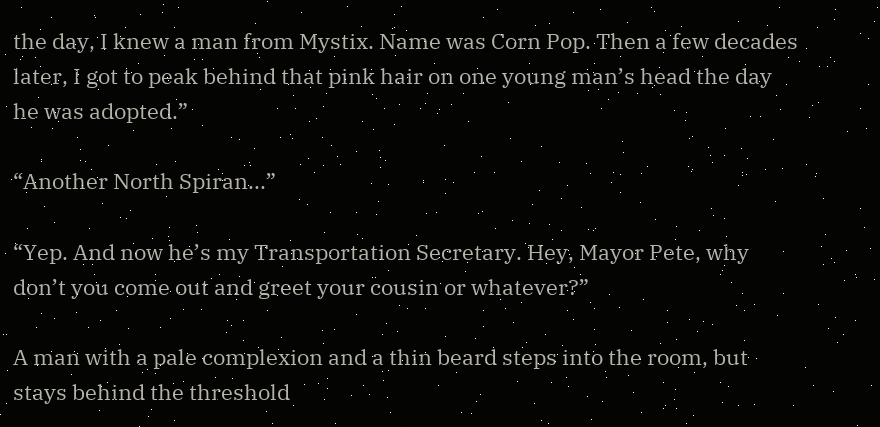the day, I knew a man from Mystix. Name was Corn Pop. Then a few decades later, I got to peak behind that pink hair on one young man’s head the day he was adopted.”

“Another North Spiran...”

“Yep. And now he’s my Transportation Secretary. Hey, Mayor Pete, why don’t you come out and greet your cousin or whatever?”

A man with a pale complexion and a thin beard steps into the room, but stays behind the threshold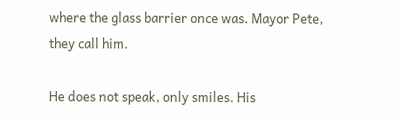where the glass barrier once was. Mayor Pete, they call him.

He does not speak, only smiles. His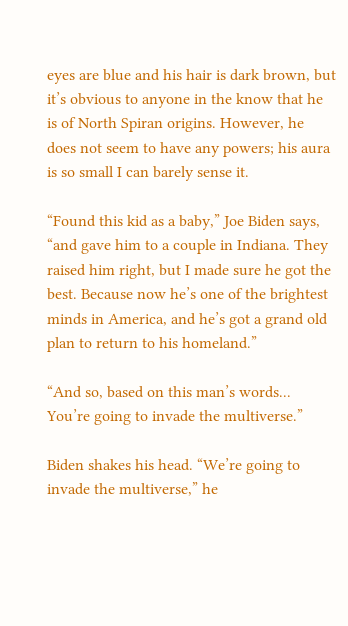eyes are blue and his hair is dark brown, but it’s obvious to anyone in the know that he is of North Spiran origins. However, he does not seem to have any powers; his aura is so small I can barely sense it.

“Found this kid as a baby,” Joe Biden says, “and gave him to a couple in Indiana. They raised him right, but I made sure he got the best. Because now he’s one of the brightest minds in America, and he’s got a grand old plan to return to his homeland.”

“And so, based on this man’s words... You’re going to invade the multiverse.”

Biden shakes his head. “We’re going to invade the multiverse,” he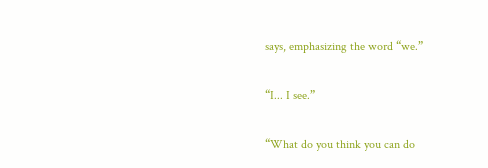says, emphasizing the word “we.”

“I... I see.”

“What do you think you can do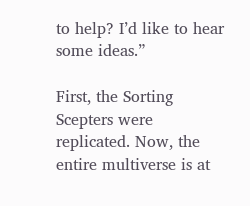to help? I’d like to hear some ideas.”

First, the Sorting Scepters were replicated. Now, the entire multiverse is at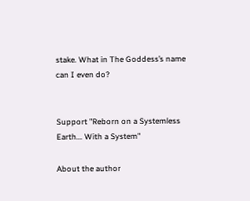stake. What in The Goddess’s name can I even do?


Support "Reborn on a Systemless Earth... With a System"

About the author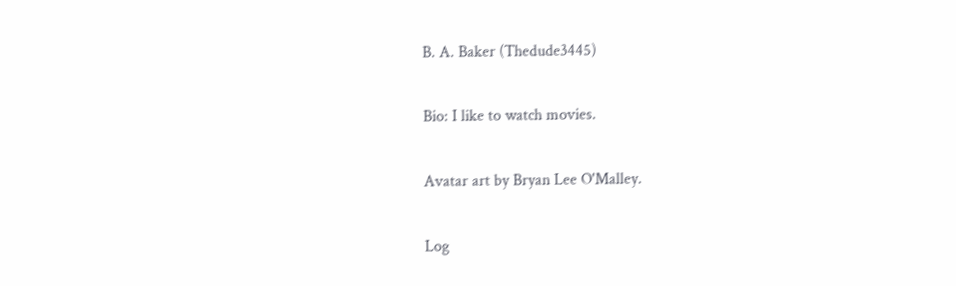B. A. Baker (Thedude3445)

Bio: I like to watch movies.

Avatar art by Bryan Lee O'Malley.

Log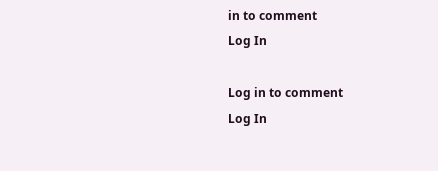in to comment
Log In

Log in to comment
Log In